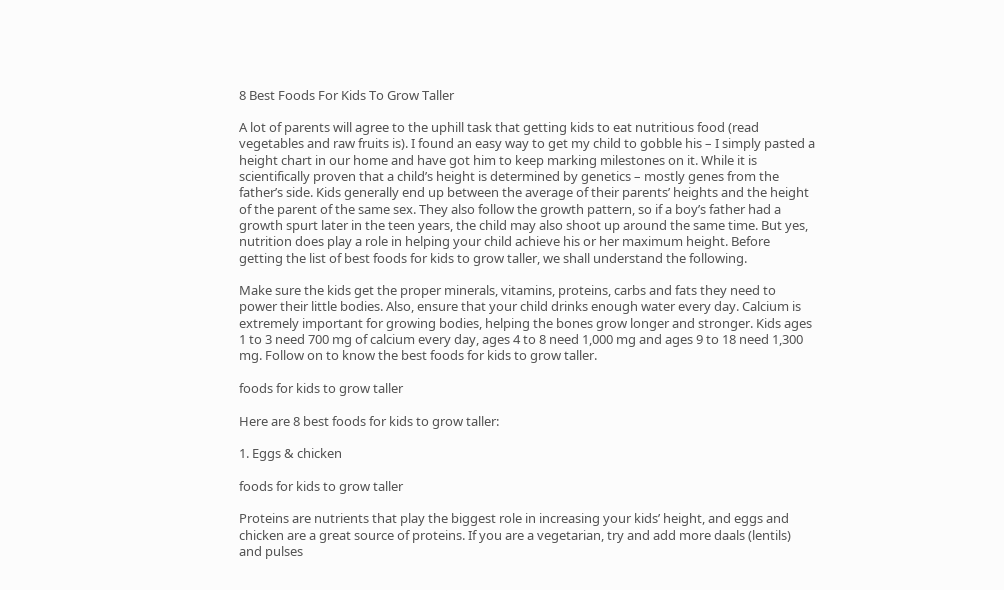8 Best Foods For Kids To Grow Taller

A lot of parents will agree to the uphill task that getting kids to eat nutritious food (read vegetables and raw fruits is). I found an easy way to get my child to gobble his – I simply pasted a height chart in our home and have got him to keep marking milestones on it. While it is scientifically proven that a child’s height is determined by genetics – mostly genes from the father’s side. Kids generally end up between the average of their parents’ heights and the height of the parent of the same sex. They also follow the growth pattern, so if a boy’s father had a growth spurt later in the teen years, the child may also shoot up around the same time. But yes, nutrition does play a role in helping your child achieve his or her maximum height. Before getting the list of best foods for kids to grow taller, we shall understand the following.

Make sure the kids get the proper minerals, vitamins, proteins, carbs and fats they need to power their little bodies. Also, ensure that your child drinks enough water every day. Calcium is extremely important for growing bodies, helping the bones grow longer and stronger. Kids ages 1 to 3 need 700 mg of calcium every day, ages 4 to 8 need 1,000 mg and ages 9 to 18 need 1,300 mg. Follow on to know the best foods for kids to grow taller.

foods for kids to grow taller

Here are 8 best foods for kids to grow taller:

1. Eggs & chicken

foods for kids to grow taller

Proteins are nutrients that play the biggest role in increasing your kids’ height, and eggs and chicken are a great source of proteins. If you are a vegetarian, try and add more daals (lentils) and pulses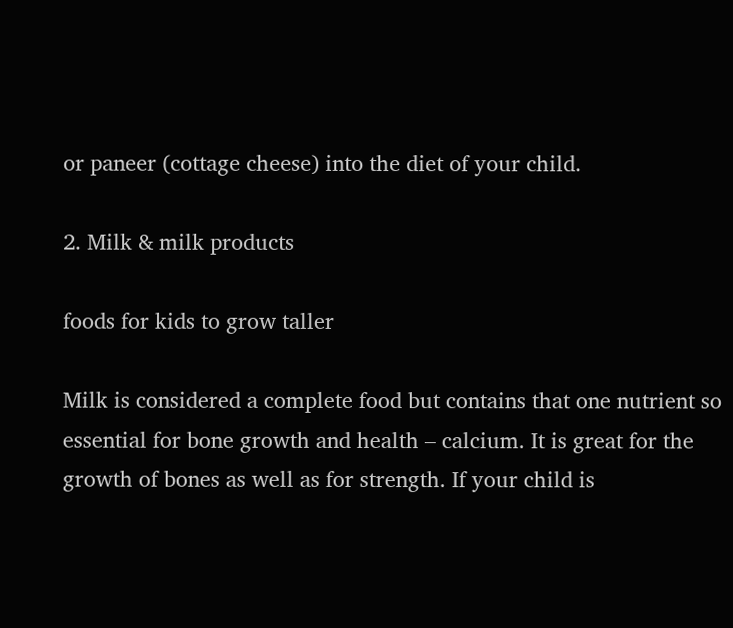or paneer (cottage cheese) into the diet of your child.

2. Milk & milk products

foods for kids to grow taller

Milk is considered a complete food but contains that one nutrient so essential for bone growth and health – calcium. It is great for the growth of bones as well as for strength. If your child is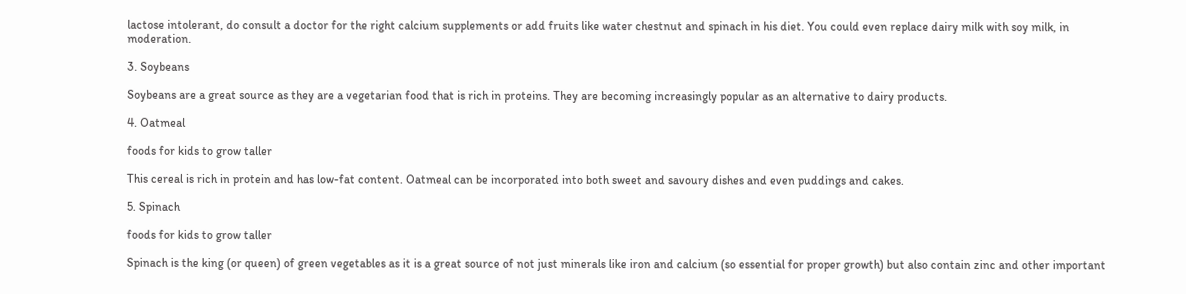lactose intolerant, do consult a doctor for the right calcium supplements or add fruits like water chestnut and spinach in his diet. You could even replace dairy milk with soy milk, in moderation.

3. Soybeans

Soybeans are a great source as they are a vegetarian food that is rich in proteins. They are becoming increasingly popular as an alternative to dairy products.

4. Oatmeal

foods for kids to grow taller

This cereal is rich in protein and has low-fat content. Oatmeal can be incorporated into both sweet and savoury dishes and even puddings and cakes.

5. Spinach

foods for kids to grow taller

Spinach is the king (or queen) of green vegetables as it is a great source of not just minerals like iron and calcium (so essential for proper growth) but also contain zinc and other important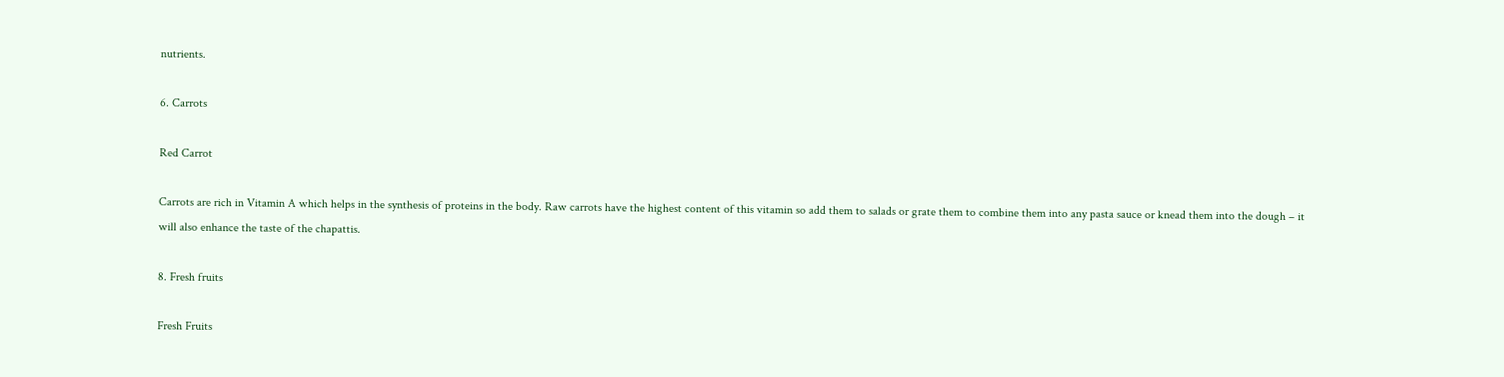nutrients.

6. Carrots

Red Carrot

Carrots are rich in Vitamin A which helps in the synthesis of proteins in the body. Raw carrots have the highest content of this vitamin so add them to salads or grate them to combine them into any pasta sauce or knead them into the dough – it will also enhance the taste of the chapattis.

8. Fresh fruits

Fresh Fruits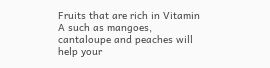Fruits that are rich in Vitamin A such as mangoes, cantaloupe and peaches will help your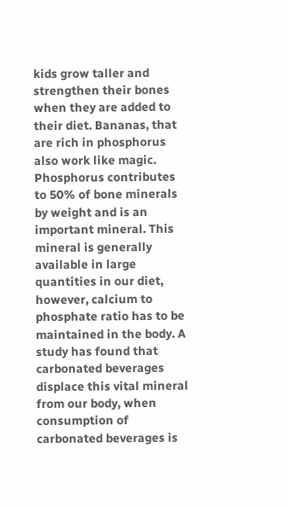kids grow taller and strengthen their bones when they are added to their diet. Bananas, that are rich in phosphorus also work like magic. Phosphorus contributes to 50% of bone minerals by weight and is an important mineral. This mineral is generally available in large quantities in our diet, however, calcium to phosphate ratio has to be maintained in the body. A study has found that carbonated beverages displace this vital mineral from our body, when consumption of carbonated beverages is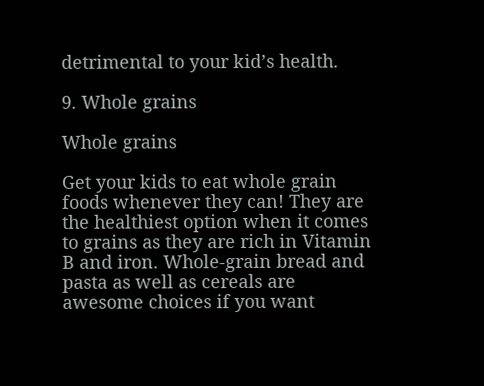detrimental to your kid’s health.

9. Whole grains

Whole grains

Get your kids to eat whole grain foods whenever they can! They are the healthiest option when it comes to grains as they are rich in Vitamin B and iron. Whole-grain bread and pasta as well as cereals are awesome choices if you want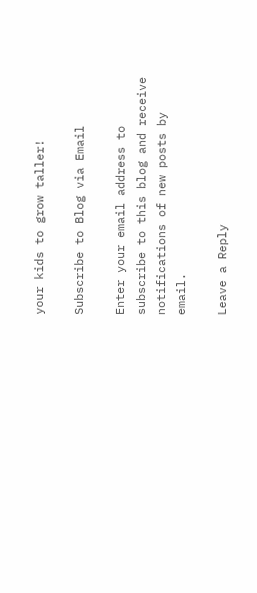your kids to grow taller!

Subscribe to Blog via Email

Enter your email address to subscribe to this blog and receive notifications of new posts by email.

Leave a Reply